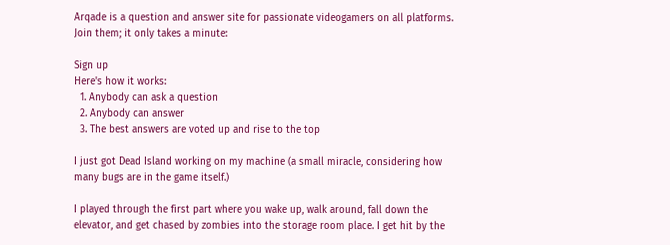Arqade is a question and answer site for passionate videogamers on all platforms. Join them; it only takes a minute:

Sign up
Here's how it works:
  1. Anybody can ask a question
  2. Anybody can answer
  3. The best answers are voted up and rise to the top

I just got Dead Island working on my machine (a small miracle, considering how many bugs are in the game itself.)

I played through the first part where you wake up, walk around, fall down the elevator, and get chased by zombies into the storage room place. I get hit by the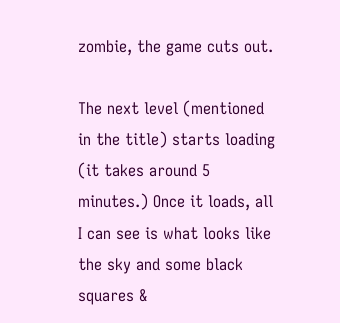zombie, the game cuts out.

The next level (mentioned in the title) starts loading (it takes around 5 minutes.) Once it loads, all I can see is what looks like the sky and some black squares &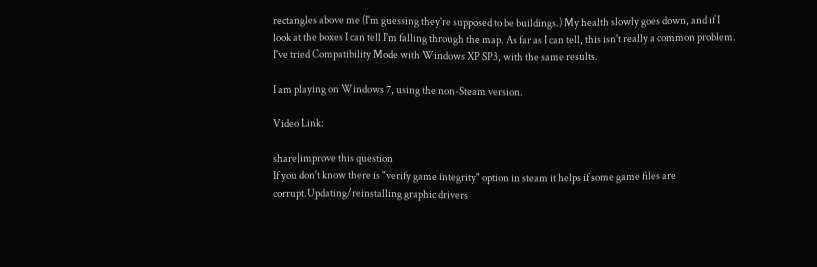rectangles above me (I'm guessing they're supposed to be buildings.) My health slowly goes down, and if I look at the boxes I can tell I'm falling through the map. As far as I can tell, this isn't really a common problem. I've tried Compatibility Mode with Windows XP SP3, with the same results.

I am playing on Windows 7, using the non-Steam version.

Video Link:

share|improve this question
If you don't know there is "verify game integrity" option in steam it helps if some game files are corrupt.Updating/reinstalling graphic drivers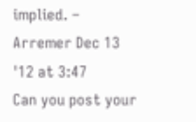implied. – Arremer Dec 13 '12 at 3:47
Can you post your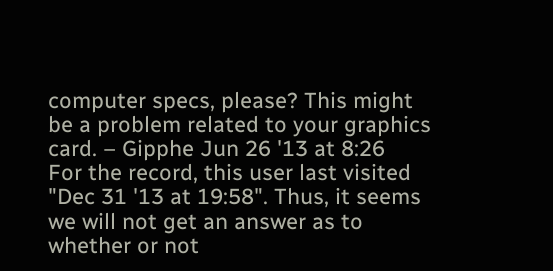computer specs, please? This might be a problem related to your graphics card. – Gipphe Jun 26 '13 at 8:26
For the record, this user last visited "Dec 31 '13 at 19:58". Thus, it seems we will not get an answer as to whether or not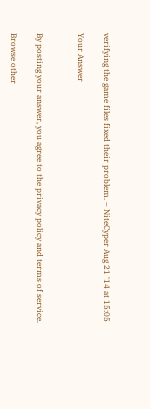verifying the game files fixed their problem. – NiteCyper Aug 21 '14 at 15:05

Your Answer


By posting your answer, you agree to the privacy policy and terms of service.

Browse other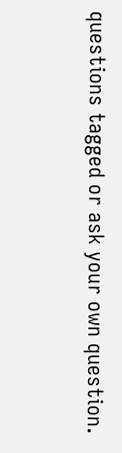questions tagged or ask your own question.